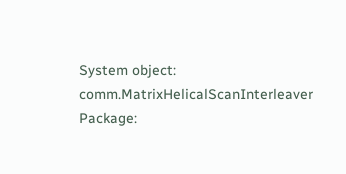System object: comm.MatrixHelicalScanInterleaver
Package: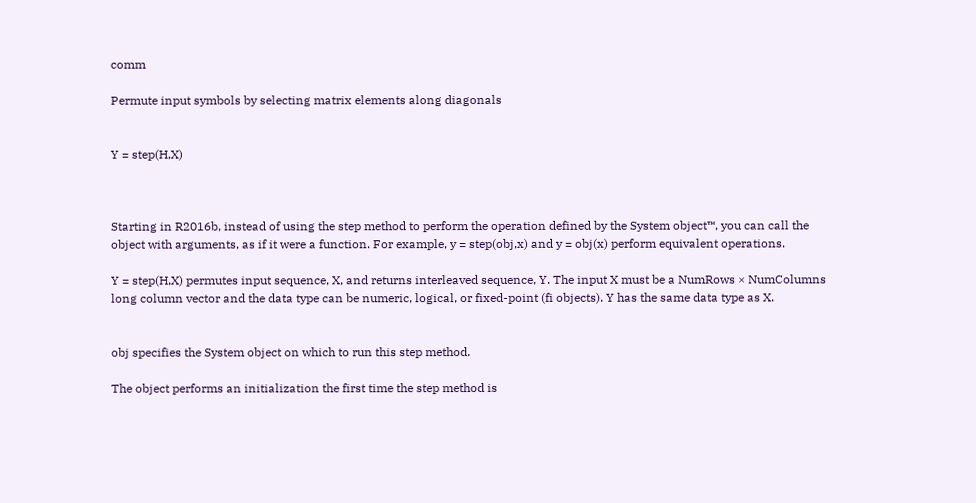comm

Permute input symbols by selecting matrix elements along diagonals


Y = step(H,X)



Starting in R2016b, instead of using the step method to perform the operation defined by the System object™, you can call the object with arguments, as if it were a function. For example, y = step(obj,x) and y = obj(x) perform equivalent operations.

Y = step(H,X) permutes input sequence, X, and returns interleaved sequence, Y. The input X must be a NumRows × NumColumns long column vector and the data type can be numeric, logical, or fixed-point (fi objects). Y has the same data type as X.


obj specifies the System object on which to run this step method.

The object performs an initialization the first time the step method is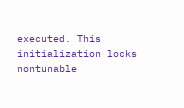executed. This initialization locks nontunable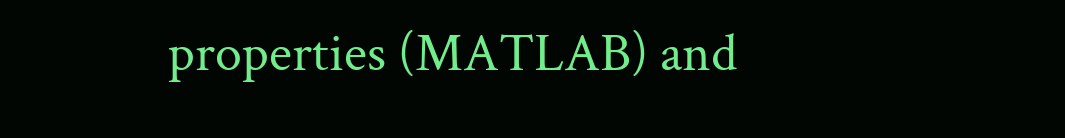properties (MATLAB) and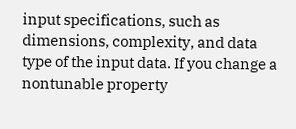input specifications, such as dimensions, complexity, and data type of the input data. If you change a nontunable property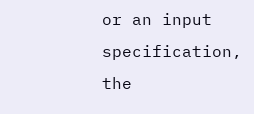or an input specification, the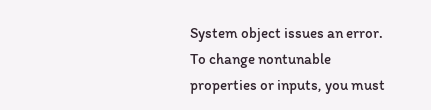System object issues an error. To change nontunable properties or inputs, you must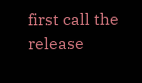first call the release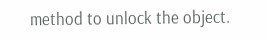method to unlock the object.